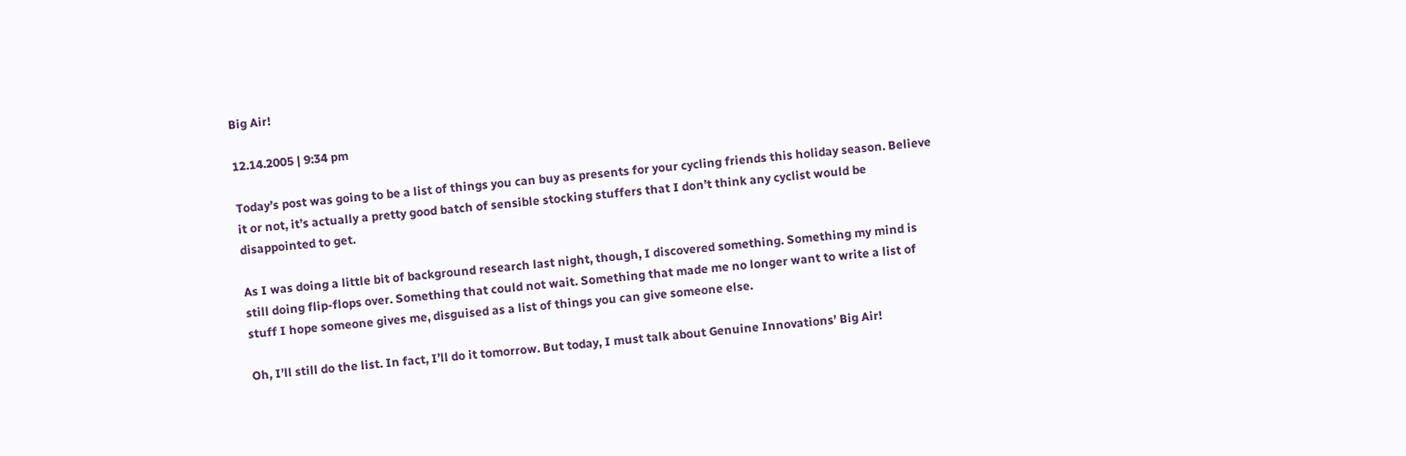Big Air!

12.14.2005 | 9:34 pm

Today’s post was going to be a list of things you can buy as presents for your cycling friends this holiday season. Believe it or not, it’s actually a pretty good batch of sensible stocking stuffers that I don’t think any cyclist would be disappointed to get.

As I was doing a little bit of background research last night, though, I discovered something. Something my mind is still doing flip-flops over. Something that could not wait. Something that made me no longer want to write a list of stuff I hope someone gives me, disguised as a list of things you can give someone else.

Oh, I’ll still do the list. In fact, I’ll do it tomorrow. But today, I must talk about Genuine Innovations’ Big Air!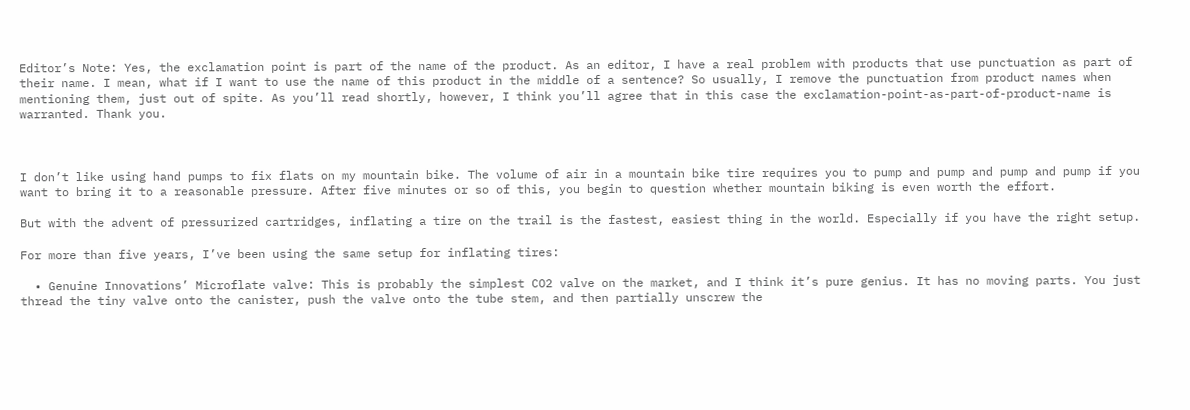Editor’s Note: Yes, the exclamation point is part of the name of the product. As an editor, I have a real problem with products that use punctuation as part of their name. I mean, what if I want to use the name of this product in the middle of a sentence? So usually, I remove the punctuation from product names when mentioning them, just out of spite. As you’ll read shortly, however, I think you’ll agree that in this case the exclamation-point-as-part-of-product-name is warranted. Thank you.



I don’t like using hand pumps to fix flats on my mountain bike. The volume of air in a mountain bike tire requires you to pump and pump and pump and pump if you want to bring it to a reasonable pressure. After five minutes or so of this, you begin to question whether mountain biking is even worth the effort.

But with the advent of pressurized cartridges, inflating a tire on the trail is the fastest, easiest thing in the world. Especially if you have the right setup.

For more than five years, I’ve been using the same setup for inflating tires:

  • Genuine Innovations’ Microflate valve: This is probably the simplest CO2 valve on the market, and I think it’s pure genius. It has no moving parts. You just thread the tiny valve onto the canister, push the valve onto the tube stem, and then partially unscrew the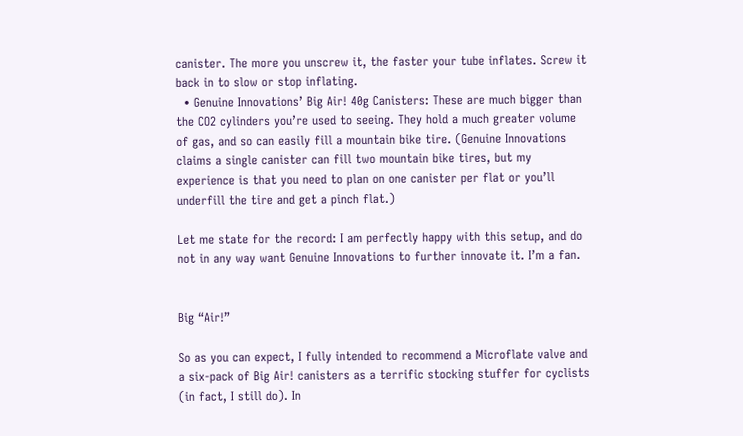canister. The more you unscrew it, the faster your tube inflates. Screw it back in to slow or stop inflating.
  • Genuine Innovations’ Big Air! 40g Canisters: These are much bigger than the CO2 cylinders you’re used to seeing. They hold a much greater volume of gas, and so can easily fill a mountain bike tire. (Genuine Innovations claims a single canister can fill two mountain bike tires, but my experience is that you need to plan on one canister per flat or you’ll underfill the tire and get a pinch flat.)

Let me state for the record: I am perfectly happy with this setup, and do not in any way want Genuine Innovations to further innovate it. I’m a fan.


Big “Air!”

So as you can expect, I fully intended to recommend a Microflate valve and a six-pack of Big Air! canisters as a terrific stocking stuffer for cyclists (in fact, I still do). In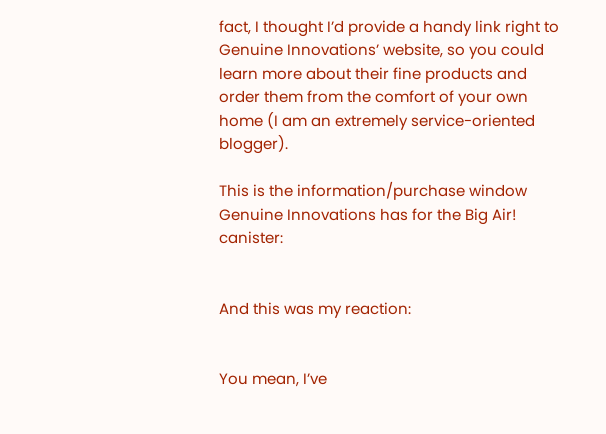fact, I thought I’d provide a handy link right to Genuine Innovations’ website, so you could learn more about their fine products and order them from the comfort of your own home (I am an extremely service-oriented blogger).

This is the information/purchase window Genuine Innovations has for the Big Air! canister:


And this was my reaction:


You mean, I’ve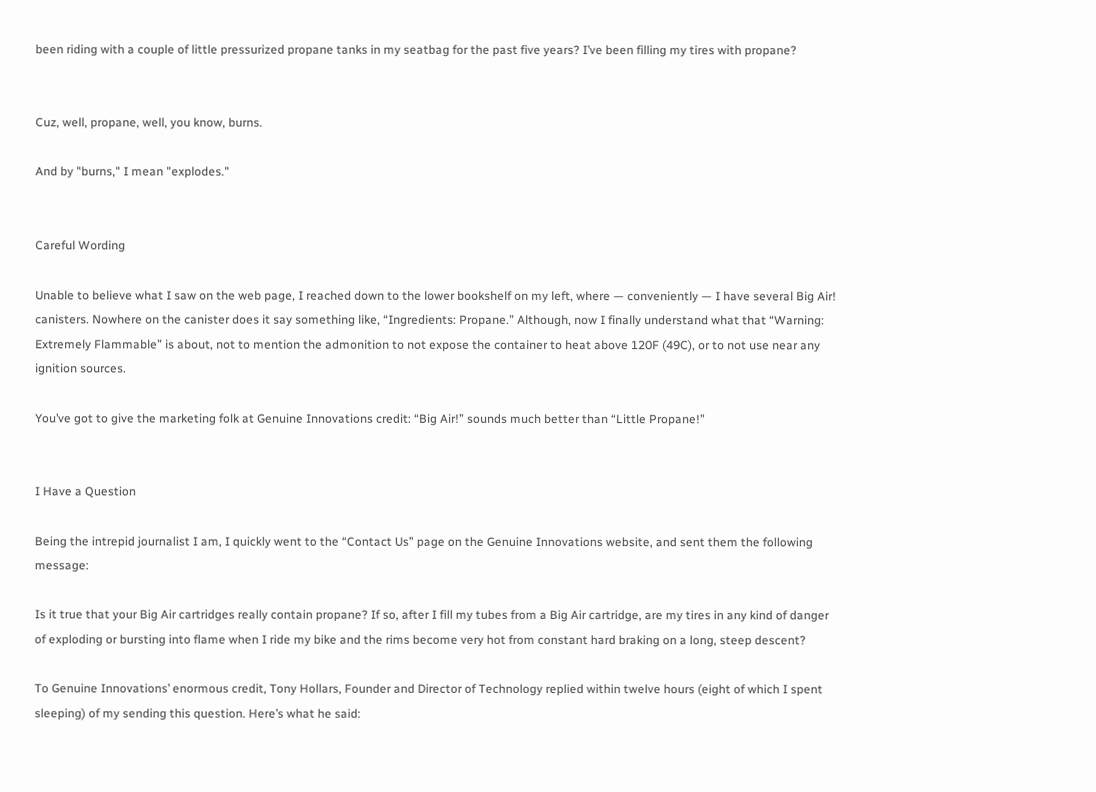been riding with a couple of little pressurized propane tanks in my seatbag for the past five years? I’ve been filling my tires with propane?


Cuz, well, propane, well, you know, burns.

And by "burns," I mean "explodes."


Careful Wording

Unable to believe what I saw on the web page, I reached down to the lower bookshelf on my left, where — conveniently — I have several Big Air! canisters. Nowhere on the canister does it say something like, “Ingredients: Propane.” Although, now I finally understand what that “Warning: Extremely Flammable” is about, not to mention the admonition to not expose the container to heat above 120F (49C), or to not use near any ignition sources.

You’ve got to give the marketing folk at Genuine Innovations credit: “Big Air!” sounds much better than “Little Propane!”


I Have a Question

Being the intrepid journalist I am, I quickly went to the “Contact Us” page on the Genuine Innovations website, and sent them the following message:

Is it true that your Big Air cartridges really contain propane? If so, after I fill my tubes from a Big Air cartridge, are my tires in any kind of danger of exploding or bursting into flame when I ride my bike and the rims become very hot from constant hard braking on a long, steep descent?

To Genuine Innovations’ enormous credit, Tony Hollars, Founder and Director of Technology replied within twelve hours (eight of which I spent sleeping) of my sending this question. Here’s what he said: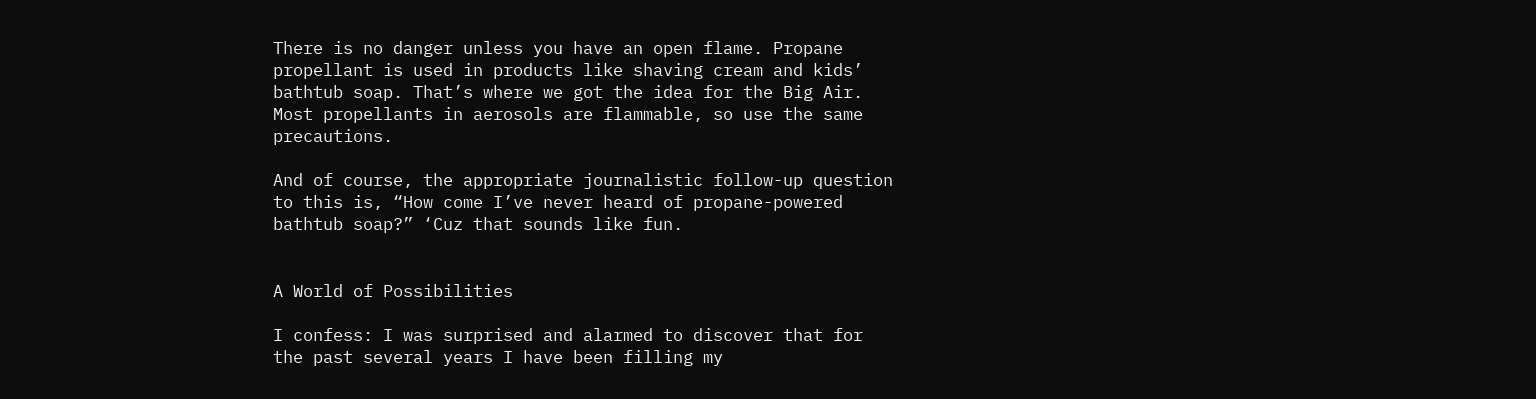There is no danger unless you have an open flame. Propane propellant is used in products like shaving cream and kids’ bathtub soap. That’s where we got the idea for the Big Air. Most propellants in aerosols are flammable, so use the same precautions.

And of course, the appropriate journalistic follow-up question to this is, “How come I’ve never heard of propane-powered bathtub soap?” ‘Cuz that sounds like fun.


A World of Possibilities

I confess: I was surprised and alarmed to discover that for the past several years I have been filling my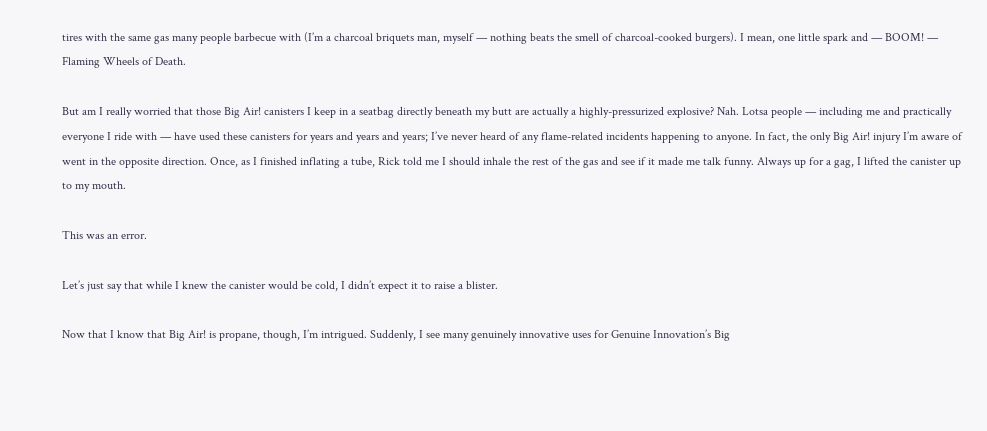tires with the same gas many people barbecue with (I’m a charcoal briquets man, myself — nothing beats the smell of charcoal-cooked burgers). I mean, one little spark and — BOOM! — Flaming Wheels of Death.

But am I really worried that those Big Air! canisters I keep in a seatbag directly beneath my butt are actually a highly-pressurized explosive? Nah. Lotsa people — including me and practically everyone I ride with — have used these canisters for years and years and years; I’ve never heard of any flame-related incidents happening to anyone. In fact, the only Big Air! injury I’m aware of went in the opposite direction. Once, as I finished inflating a tube, Rick told me I should inhale the rest of the gas and see if it made me talk funny. Always up for a gag, I lifted the canister up to my mouth.

This was an error.

Let’s just say that while I knew the canister would be cold, I didn’t expect it to raise a blister.

Now that I know that Big Air! is propane, though, I’m intrigued. Suddenly, I see many genuinely innovative uses for Genuine Innovation’s Big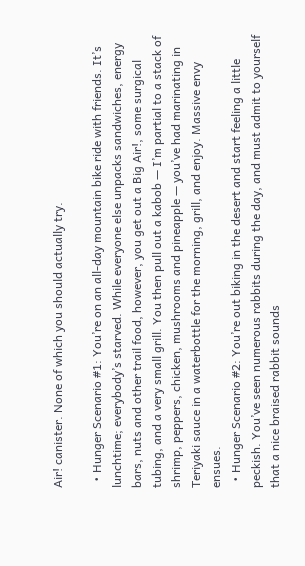Air! canister. None of which you should actually try.

  • Hunger Scenario #1: You’re on an all-day mountain bike ride with friends. It’s lunchtime; everybody’s starved. While everyone else unpacks sandwiches, energy bars, nuts and other trail food, however, you get out a Big Air!, some surgical tubing, and a very small grill. You then pull out a kabob — I’m partial to a stack of shrimp, peppers, chicken, mushrooms and pineapple — you’ve had marinating in Teriyaki sauce in a waterbottle for the morning, grill, and enjoy. Massive envy ensues.
  • Hunger Scenario #2: You’re out biking in the desert and start feeling a little peckish. You’ve seen numerous rabbits during the day, and must admit to yourself that a nice braised rabbit sounds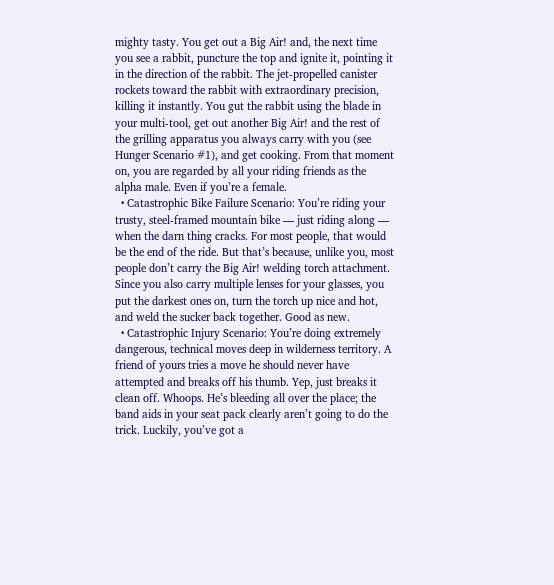mighty tasty. You get out a Big Air! and, the next time you see a rabbit, puncture the top and ignite it, pointing it in the direction of the rabbit. The jet-propelled canister rockets toward the rabbit with extraordinary precision, killing it instantly. You gut the rabbit using the blade in your multi-tool, get out another Big Air! and the rest of the grilling apparatus you always carry with you (see Hunger Scenario #1), and get cooking. From that moment on, you are regarded by all your riding friends as the alpha male. Even if you’re a female.
  • Catastrophic Bike Failure Scenario: You’re riding your trusty, steel-framed mountain bike — just riding along — when the darn thing cracks. For most people, that would be the end of the ride. But that’s because, unlike you, most people don’t carry the Big Air! welding torch attachment. Since you also carry multiple lenses for your glasses, you put the darkest ones on, turn the torch up nice and hot, and weld the sucker back together. Good as new.
  • Catastrophic Injury Scenario: You’re doing extremely dangerous, technical moves deep in wilderness territory. A friend of yours tries a move he should never have attempted and breaks off his thumb. Yep, just breaks it clean off. Whoops. He’s bleeding all over the place; the band aids in your seat pack clearly aren’t going to do the trick. Luckily, you’ve got a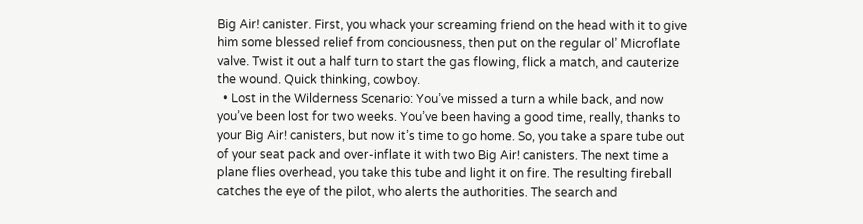Big Air! canister. First, you whack your screaming friend on the head with it to give him some blessed relief from conciousness, then put on the regular ol’ Microflate valve. Twist it out a half turn to start the gas flowing, flick a match, and cauterize the wound. Quick thinking, cowboy.
  • Lost in the Wilderness Scenario: You’ve missed a turn a while back, and now you’ve been lost for two weeks. You’ve been having a good time, really, thanks to your Big Air! canisters, but now it’s time to go home. So, you take a spare tube out of your seat pack and over-inflate it with two Big Air! canisters. The next time a plane flies overhead, you take this tube and light it on fire. The resulting fireball catches the eye of the pilot, who alerts the authorities. The search and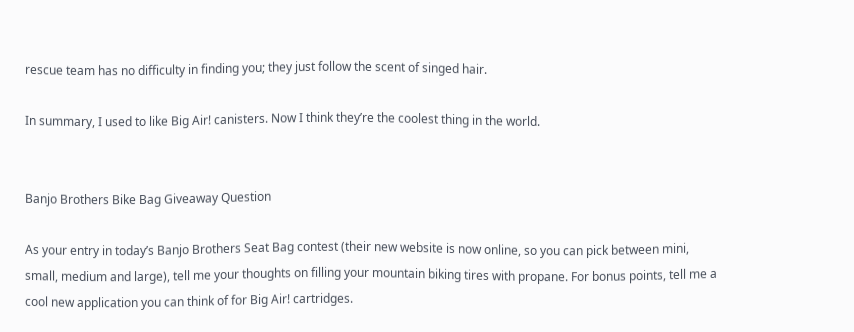rescue team has no difficulty in finding you; they just follow the scent of singed hair.

In summary, I used to like Big Air! canisters. Now I think they’re the coolest thing in the world.


Banjo Brothers Bike Bag Giveaway Question

As your entry in today’s Banjo Brothers Seat Bag contest (their new website is now online, so you can pick between mini, small, medium and large), tell me your thoughts on filling your mountain biking tires with propane. For bonus points, tell me a cool new application you can think of for Big Air! cartridges.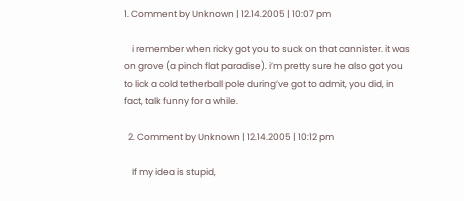1. Comment by Unknown | 12.14.2005 | 10:07 pm

    i remember when ricky got you to suck on that cannister. it was on grove (a pinch flat paradise). i’m pretty sure he also got you to lick a cold tetherball pole during’ve got to admit, you did, in fact, talk funny for a while.

  2. Comment by Unknown | 12.14.2005 | 10:12 pm

    If my idea is stupid,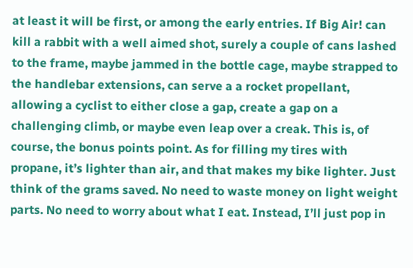at least it will be first, or among the early entries. If Big Air! can kill a rabbit with a well aimed shot, surely a couple of cans lashed to the frame, maybe jammed in the bottle cage, maybe strapped to the handlebar extensions, can serve a a rocket propellant, allowing a cyclist to either close a gap, create a gap on a challenging climb, or maybe even leap over a creak. This is, of course, the bonus points point. As for filling my tires with propane, it’s lighter than air, and that makes my bike lighter. Just think of the grams saved. No need to waste money on light weight parts. No need to worry about what I eat. Instead, I’ll just pop in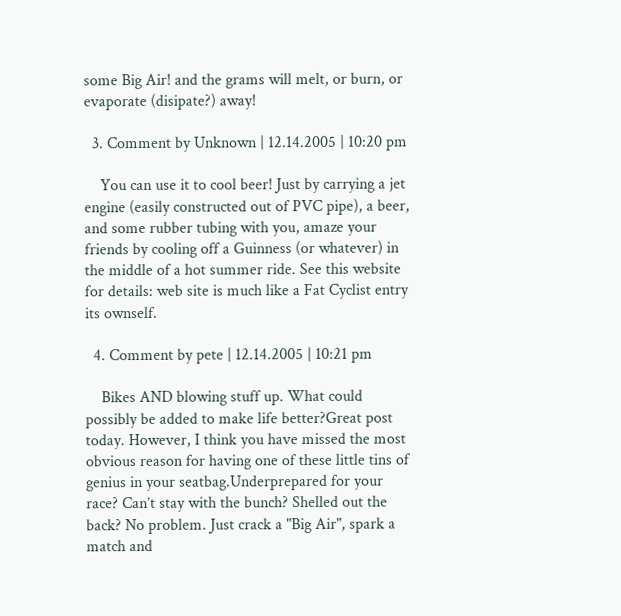some Big Air! and the grams will melt, or burn, or evaporate (disipate?) away!

  3. Comment by Unknown | 12.14.2005 | 10:20 pm

    You can use it to cool beer! Just by carrying a jet engine (easily constructed out of PVC pipe), a beer, and some rubber tubing with you, amaze your friends by cooling off a Guinness (or whatever) in the middle of a hot summer ride. See this website for details: web site is much like a Fat Cyclist entry its ownself.

  4. Comment by pete | 12.14.2005 | 10:21 pm

    Bikes AND blowing stuff up. What could possibly be added to make life better?Great post today. However, I think you have missed the most obvious reason for having one of these little tins of genius in your seatbag.Underprepared for your race? Can’t stay with the bunch? Shelled out the back? No problem. Just crack a "Big Air", spark a match and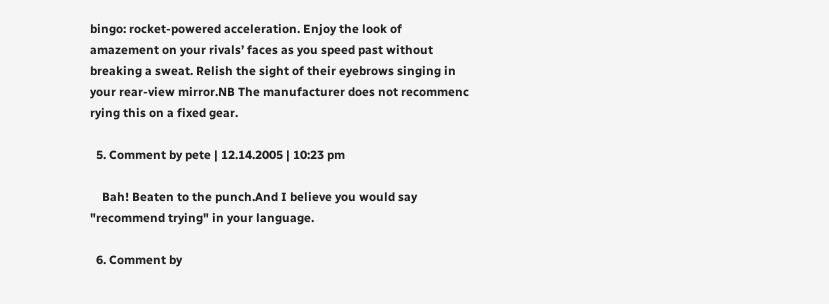bingo: rocket-powered acceleration. Enjoy the look of amazement on your rivals’ faces as you speed past without breaking a sweat. Relish the sight of their eyebrows singing in your rear-view mirror.NB The manufacturer does not recommenc rying this on a fixed gear.

  5. Comment by pete | 12.14.2005 | 10:23 pm

    Bah! Beaten to the punch.And I believe you would say "recommend trying" in your language.

  6. Comment by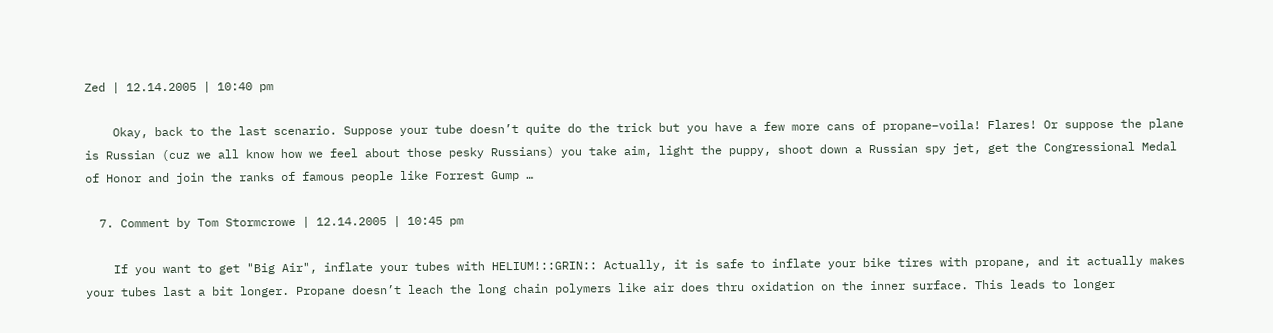Zed | 12.14.2005 | 10:40 pm

    Okay, back to the last scenario. Suppose your tube doesn’t quite do the trick but you have a few more cans of propane–voila! Flares! Or suppose the plane is Russian (cuz we all know how we feel about those pesky Russians) you take aim, light the puppy, shoot down a Russian spy jet, get the Congressional Medal of Honor and join the ranks of famous people like Forrest Gump …

  7. Comment by Tom Stormcrowe | 12.14.2005 | 10:45 pm

    If you want to get "Big Air", inflate your tubes with HELIUM!::GRIN:: Actually, it is safe to inflate your bike tires with propane, and it actually makes your tubes last a bit longer. Propane doesn’t leach the long chain polymers like air does thru oxidation on the inner surface. This leads to longer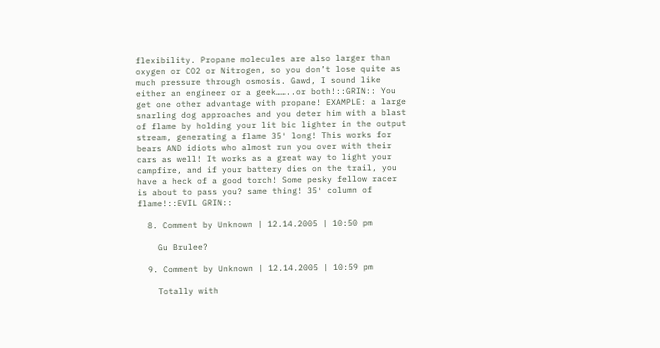flexibility. Propane molecules are also larger than oxygen or CO2 or Nitrogen, so you don’t lose quite as much pressure through osmosis. Gawd, I sound like either an engineer or a geek……..or both!::GRIN:: You get one other advantage with propane! EXAMPLE: a large snarling dog approaches and you deter him with a blast of flame by holding your lit bic lighter in the output stream, generating a flame 35′ long! This works for bears AND idiots who almost run you over with their cars as well! It works as a great way to light your campfire, and if your battery dies on the trail, you have a heck of a good torch! Some pesky fellow racer is about to pass you? same thing! 35′ column of flame!::EVIL GRIN::

  8. Comment by Unknown | 12.14.2005 | 10:50 pm

    Gu Brulee?

  9. Comment by Unknown | 12.14.2005 | 10:59 pm

    Totally with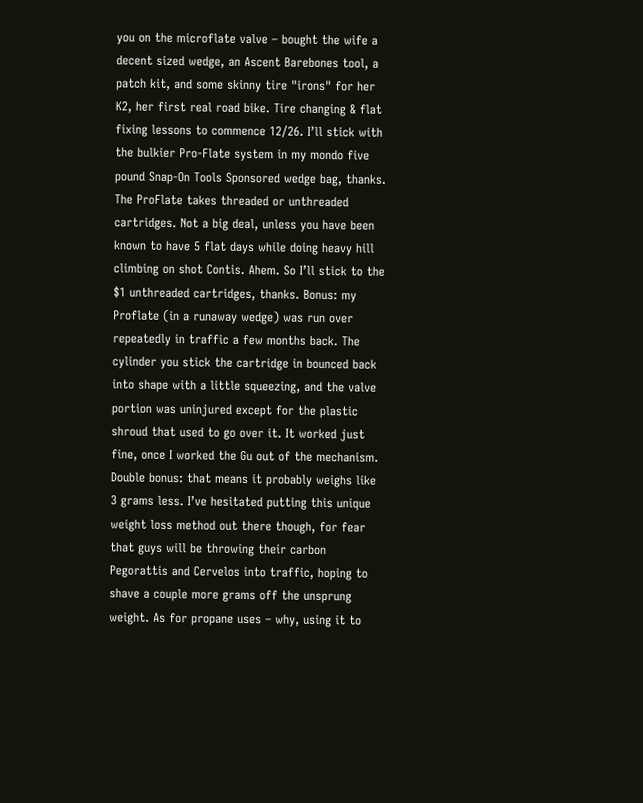you on the microflate valve – bought the wife a decent sized wedge, an Ascent Barebones tool, a patch kit, and some skinny tire "irons" for her K2, her first real road bike. Tire changing & flat fixing lessons to commence 12/26. I’ll stick with the bulkier Pro-Flate system in my mondo five pound Snap-On Tools Sponsored wedge bag, thanks. The ProFlate takes threaded or unthreaded cartridges. Not a big deal, unless you have been known to have 5 flat days while doing heavy hill climbing on shot Contis. Ahem. So I’ll stick to the $1 unthreaded cartridges, thanks. Bonus: my Proflate (in a runaway wedge) was run over repeatedly in traffic a few months back. The cylinder you stick the cartridge in bounced back into shape with a little squeezing, and the valve portion was uninjured except for the plastic shroud that used to go over it. It worked just fine, once I worked the Gu out of the mechanism. Double bonus: that means it probably weighs like 3 grams less. I’ve hesitated putting this unique weight loss method out there though, for fear that guys will be throwing their carbon Pegorattis and Cervelos into traffic, hoping to shave a couple more grams off the unsprung weight. As for propane uses – why, using it to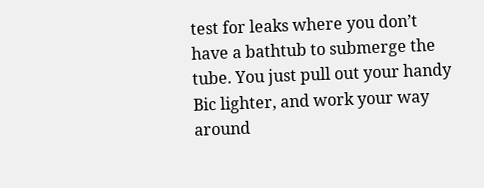test for leaks where you don’t have a bathtub to submerge the tube. You just pull out your handy Bic lighter, and work your way around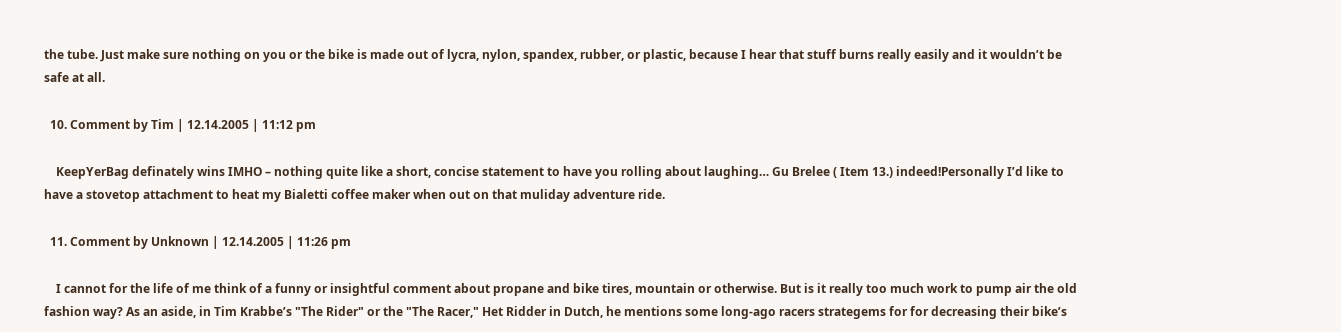the tube. Just make sure nothing on you or the bike is made out of lycra, nylon, spandex, rubber, or plastic, because I hear that stuff burns really easily and it wouldn’t be safe at all.

  10. Comment by Tim | 12.14.2005 | 11:12 pm

    KeepYerBag definately wins IMHO – nothing quite like a short, concise statement to have you rolling about laughing… Gu Brelee ( Item 13.) indeed!Personally I’d like to have a stovetop attachment to heat my Bialetti coffee maker when out on that muliday adventure ride.

  11. Comment by Unknown | 12.14.2005 | 11:26 pm

    I cannot for the life of me think of a funny or insightful comment about propane and bike tires, mountain or otherwise. But is it really too much work to pump air the old fashion way? As an aside, in Tim Krabbe’s "The Rider" or the "The Racer," Het Ridder in Dutch, he mentions some long-ago racers strategems for for decreasing their bike’s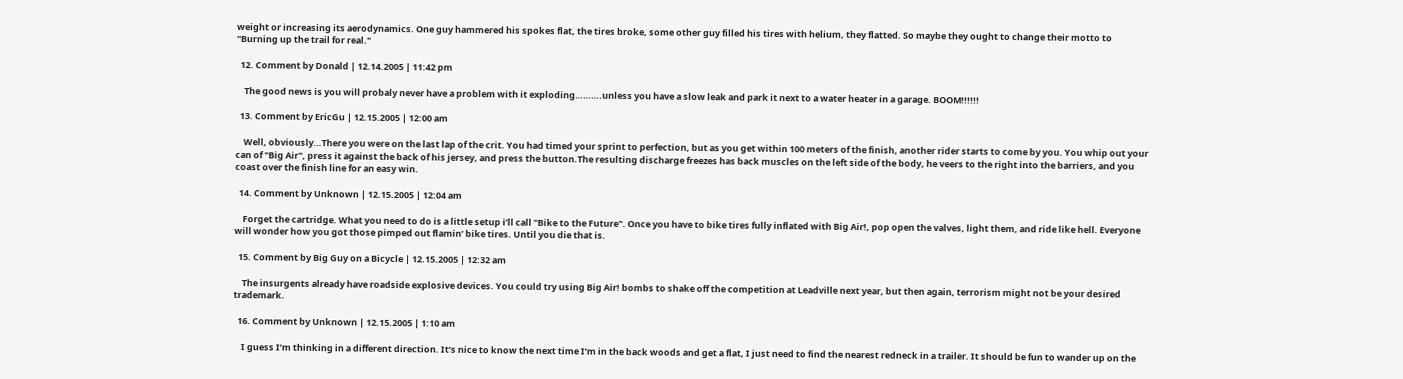weight or increasing its aerodynamics. One guy hammered his spokes flat, the tires broke, some other guy filled his tires with helium, they flatted. So maybe they ought to change their motto to "Burning up the trail for real."

  12. Comment by Donald | 12.14.2005 | 11:42 pm

    The good news is you will probaly never have a problem with it exploding……….unless you have a slow leak and park it next to a water heater in a garage. BOOM!!!!!!

  13. Comment by EricGu | 12.15.2005 | 12:00 am

    Well, obviously…There you were on the last lap of the crit. You had timed your sprint to perfection, but as you get within 100 meters of the finish, another rider starts to come by you. You whip out your can of "Big Air", press it against the back of his jersey, and press the button.The resulting discharge freezes has back muscles on the left side of the body, he veers to the right into the barriers, and you coast over the finish line for an easy win.

  14. Comment by Unknown | 12.15.2005 | 12:04 am

    Forget the cartridge. What you need to do is a little setup i’ll call "Bike to the Future". Once you have to bike tires fully inflated with Big Air!, pop open the valves, light them, and ride like hell. Everyone will wonder how you got those pimped out flamin’ bike tires. Until you die that is.

  15. Comment by Big Guy on a Bicycle | 12.15.2005 | 12:32 am

    The insurgents already have roadside explosive devices. You could try using Big Air! bombs to shake off the competition at Leadville next year, but then again, terrorism might not be your desired trademark.

  16. Comment by Unknown | 12.15.2005 | 1:10 am

    I guess I’m thinking in a different direction. It’s nice to know the next time I’m in the back woods and get a flat, I just need to find the nearest redneck in a trailer. It should be fun to wander up on the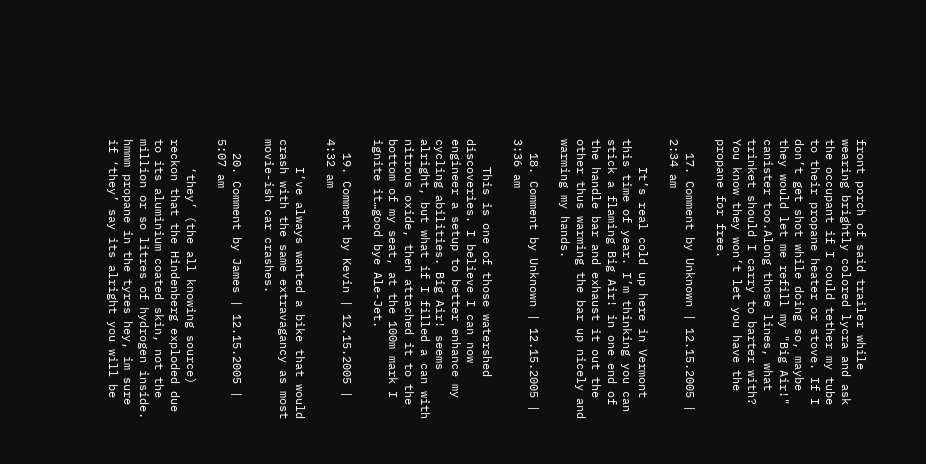front porch of said trailer while wearing brightly colored lycra and ask the occupant if I could tether my tube to their propane heater or stove. If I don’t get shot while doing so, maybe they would let me refill my "Big Air!" canister too.Along those lines, what trinket should I carry to barter with? You know they won’t let you have the propane for free.

  17. Comment by Unknown | 12.15.2005 | 2:34 am

    It’s real cold up here in Vermont this time of year. I’m thinking you can stick a flaming Big Air! in one end of the handle bar and exhaust it out the other thus warming the bar up nicely and warming my hands.

  18. Comment by Unknown | 12.15.2005 | 3:36 am

    This is one of those watershed discoveries. I believe I can now engineer a setup to better enhance my cycling abilities. Big Air! seems alright, but what if I filled a can with nitrous oxide, then attached it to the bottom of my seat, at the 100m mark I ignite it…good bye Ale-Jet.

  19. Comment by Kevin | 12.15.2005 | 4:32 am

    I’ve always wanted a bike that would crash with the same extravagancy as most movie-ish car crashes.

  20. Comment by James | 12.15.2005 | 5:07 am

    ‘they’ (the all knowing source) reckon that the Hindenberg exploded due to its aluminium coated skin, not the million or so litres of hydrogen inside. hmmm propane in the tyres hey, im sure if ‘they’ say its alright you will be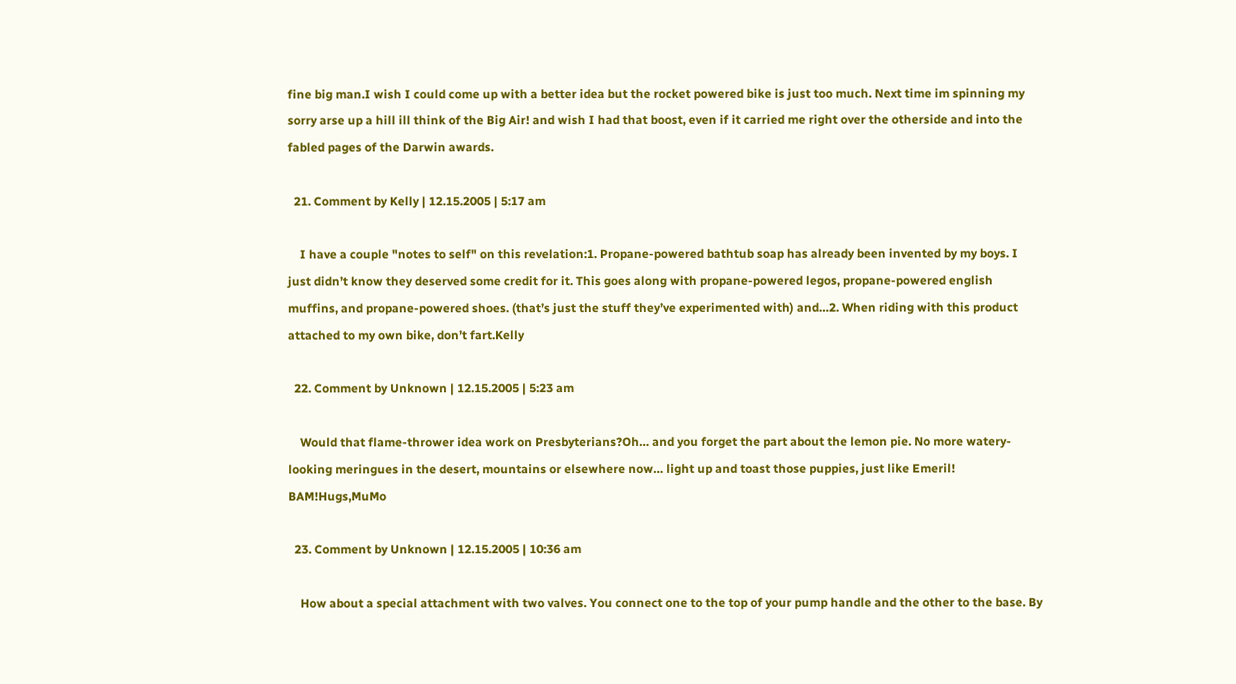fine big man.I wish I could come up with a better idea but the rocket powered bike is just too much. Next time im spinning my sorry arse up a hill ill think of the Big Air! and wish I had that boost, even if it carried me right over the otherside and into the fabled pages of the Darwin awards.

  21. Comment by Kelly | 12.15.2005 | 5:17 am

    I have a couple "notes to self" on this revelation:1. Propane-powered bathtub soap has already been invented by my boys. I just didn’t know they deserved some credit for it. This goes along with propane-powered legos, propane-powered english muffins, and propane-powered shoes. (that’s just the stuff they’ve experimented with) and…2. When riding with this product attached to my own bike, don’t fart.Kelly

  22. Comment by Unknown | 12.15.2005 | 5:23 am

    Would that flame-thrower idea work on Presbyterians?Oh… and you forget the part about the lemon pie. No more watery-looking meringues in the desert, mountains or elsewhere now… light up and toast those puppies, just like Emeril! BAM!Hugs,MuMo

  23. Comment by Unknown | 12.15.2005 | 10:36 am

    How about a special attachment with two valves. You connect one to the top of your pump handle and the other to the base. By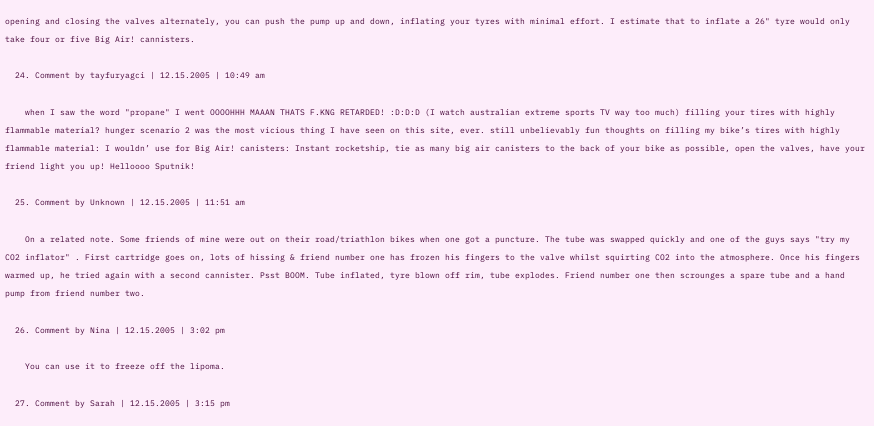opening and closing the valves alternately, you can push the pump up and down, inflating your tyres with minimal effort. I estimate that to inflate a 26" tyre would only take four or five Big Air! cannisters.

  24. Comment by tayfuryagci | 12.15.2005 | 10:49 am

    when I saw the word "propane" I went OOOOHHH MAAAN THATS F.KNG RETARDED! :D:D:D (I watch australian extreme sports TV way too much) filling your tires with highly flammable material? hunger scenario 2 was the most vicious thing I have seen on this site, ever. still unbelievably fun thoughts on filling my bike’s tires with highly flammable material: I wouldn’ use for Big Air! canisters: Instant rocketship, tie as many big air canisters to the back of your bike as possible, open the valves, have your friend light you up! Helloooo Sputnik!

  25. Comment by Unknown | 12.15.2005 | 11:51 am

    On a related note. Some friends of mine were out on their road/triathlon bikes when one got a puncture. The tube was swapped quickly and one of the guys says "try my CO2 inflator" . First cartridge goes on, lots of hissing & friend number one has frozen his fingers to the valve whilst squirting CO2 into the atmosphere. Once his fingers warmed up, he tried again with a second cannister. Psst BOOM. Tube inflated, tyre blown off rim, tube explodes. Friend number one then scrounges a spare tube and a hand pump from friend number two.

  26. Comment by Nina | 12.15.2005 | 3:02 pm

    You can use it to freeze off the lipoma.

  27. Comment by Sarah | 12.15.2005 | 3:15 pm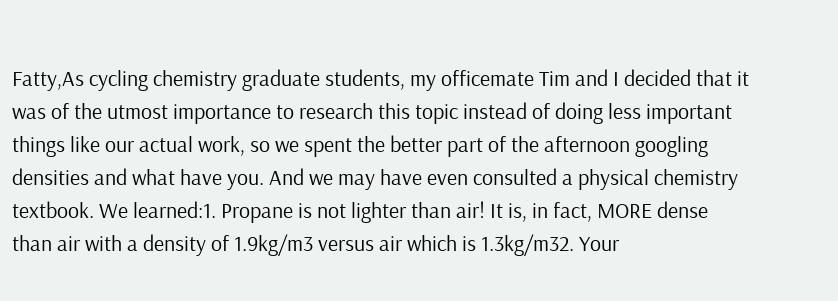Fatty,As cycling chemistry graduate students, my officemate Tim and I decided that it was of the utmost importance to research this topic instead of doing less important things like our actual work, so we spent the better part of the afternoon googling densities and what have you. And we may have even consulted a physical chemistry textbook. We learned:1. Propane is not lighter than air! It is, in fact, MORE dense than air with a density of 1.9kg/m3 versus air which is 1.3kg/m32. Your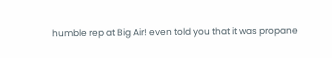humble rep at Big Air! even told you that it was propane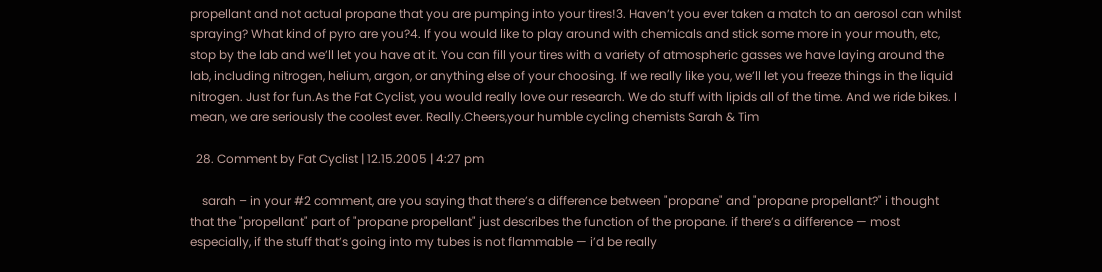propellant and not actual propane that you are pumping into your tires!3. Haven’t you ever taken a match to an aerosol can whilst spraying? What kind of pyro are you?4. If you would like to play around with chemicals and stick some more in your mouth, etc, stop by the lab and we’ll let you have at it. You can fill your tires with a variety of atmospheric gasses we have laying around the lab, including nitrogen, helium, argon, or anything else of your choosing. If we really like you, we’ll let you freeze things in the liquid nitrogen. Just for fun.As the Fat Cyclist, you would really love our research. We do stuff with lipids all of the time. And we ride bikes. I mean, we are seriously the coolest ever. Really.Cheers,your humble cycling chemists Sarah & Tim

  28. Comment by Fat Cyclist | 12.15.2005 | 4:27 pm

    sarah – in your #2 comment, are you saying that there’s a difference between "propane" and "propane propellant?" i thought that the "propellant" part of "propane propellant" just describes the function of the propane. if there’s a difference — most especially, if the stuff that’s going into my tubes is not flammable — i’d be really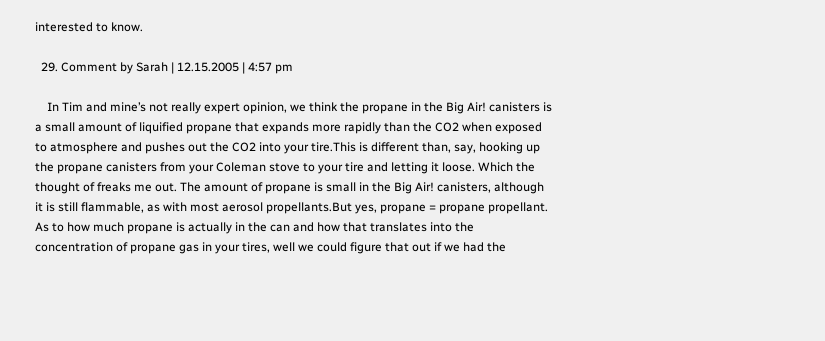interested to know.

  29. Comment by Sarah | 12.15.2005 | 4:57 pm

    In Tim and mine’s not really expert opinion, we think the propane in the Big Air! canisters is a small amount of liquified propane that expands more rapidly than the CO2 when exposed to atmosphere and pushes out the CO2 into your tire.This is different than, say, hooking up the propane canisters from your Coleman stove to your tire and letting it loose. Which the thought of freaks me out. The amount of propane is small in the Big Air! canisters, although it is still flammable, as with most aerosol propellants.But yes, propane = propane propellant. As to how much propane is actually in the can and how that translates into the concentration of propane gas in your tires, well we could figure that out if we had the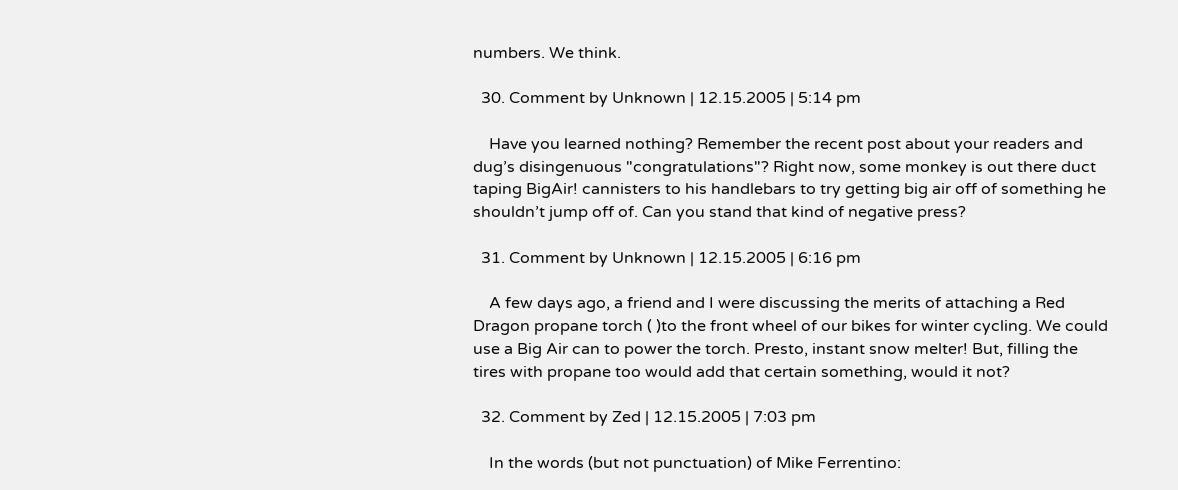numbers. We think.

  30. Comment by Unknown | 12.15.2005 | 5:14 pm

    Have you learned nothing? Remember the recent post about your readers and dug’s disingenuous "congratulations"? Right now, some monkey is out there duct taping BigAir! cannisters to his handlebars to try getting big air off of something he shouldn’t jump off of. Can you stand that kind of negative press?

  31. Comment by Unknown | 12.15.2005 | 6:16 pm

    A few days ago, a friend and I were discussing the merits of attaching a Red Dragon propane torch ( )to the front wheel of our bikes for winter cycling. We could use a Big Air can to power the torch. Presto, instant snow melter! But, filling the tires with propane too would add that certain something, would it not?

  32. Comment by Zed | 12.15.2005 | 7:03 pm

    In the words (but not punctuation) of Mike Ferrentino: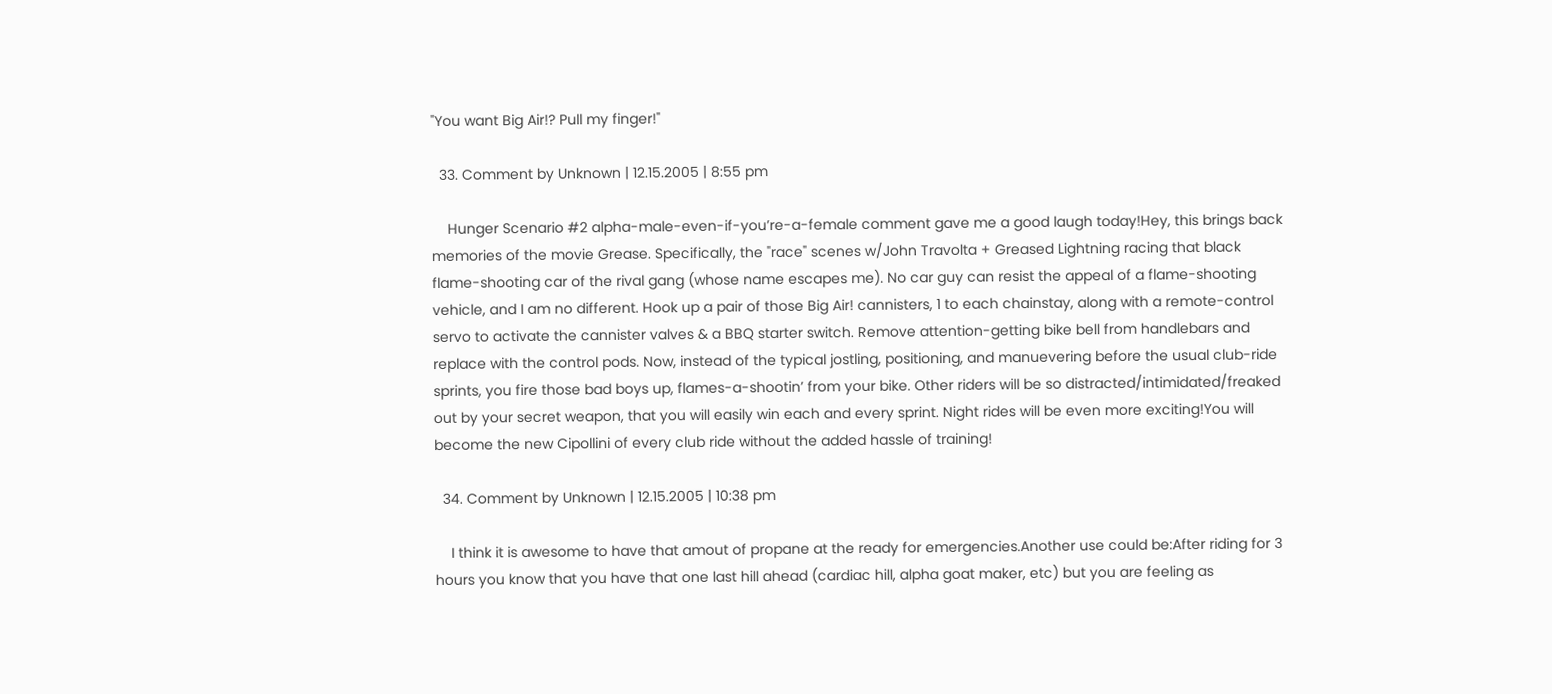"You want Big Air!? Pull my finger!"

  33. Comment by Unknown | 12.15.2005 | 8:55 pm

    Hunger Scenario #2 alpha-male-even-if-you’re-a-female comment gave me a good laugh today!Hey, this brings back memories of the movie Grease. Specifically, the "race" scenes w/John Travolta + Greased Lightning racing that black flame-shooting car of the rival gang (whose name escapes me). No car guy can resist the appeal of a flame-shooting vehicle, and I am no different. Hook up a pair of those Big Air! cannisters, 1 to each chainstay, along with a remote-control servo to activate the cannister valves & a BBQ starter switch. Remove attention-getting bike bell from handlebars and replace with the control pods. Now, instead of the typical jostling, positioning, and manuevering before the usual club-ride sprints, you fire those bad boys up, flames-a-shootin’ from your bike. Other riders will be so distracted/intimidated/freaked out by your secret weapon, that you will easily win each and every sprint. Night rides will be even more exciting!You will become the new Cipollini of every club ride without the added hassle of training!

  34. Comment by Unknown | 12.15.2005 | 10:38 pm

    I think it is awesome to have that amout of propane at the ready for emergencies.Another use could be:After riding for 3 hours you know that you have that one last hill ahead (cardiac hill, alpha goat maker, etc) but you are feeling as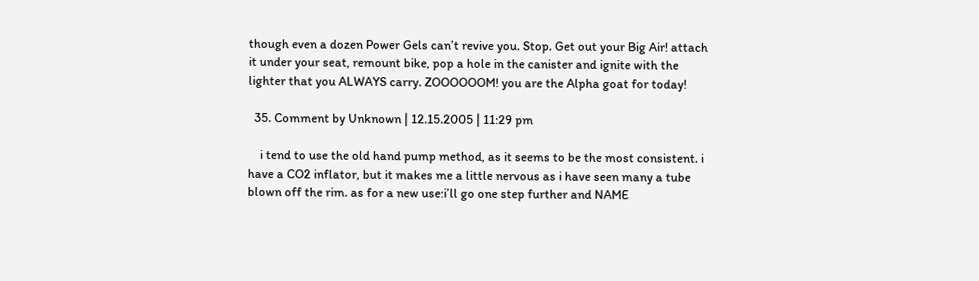though even a dozen Power Gels can’t revive you. Stop. Get out your Big Air! attach it under your seat, remount bike, pop a hole in the canister and ignite with the lighter that you ALWAYS carry. ZOOOOOOM! you are the Alpha goat for today!

  35. Comment by Unknown | 12.15.2005 | 11:29 pm

    i tend to use the old hand pump method, as it seems to be the most consistent. i have a CO2 inflator, but it makes me a little nervous as i have seen many a tube blown off the rim. as for a new use:i’ll go one step further and NAME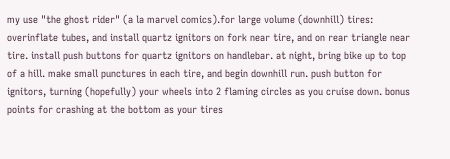my use "the ghost rider" (a la marvel comics).for large volume (downhill) tires: overinflate tubes, and install quartz ignitors on fork near tire, and on rear triangle near tire. install push buttons for quartz ignitors on handlebar. at night, bring bike up to top of a hill. make small punctures in each tire, and begin downhill run. push button for ignitors, turning (hopefully) your wheels into 2 flaming circles as you cruise down. bonus points for crashing at the bottom as your tires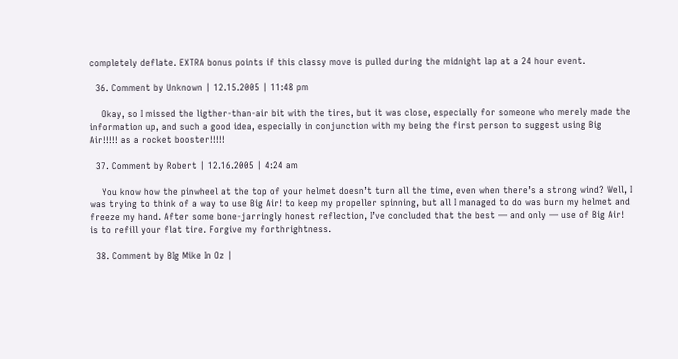completely deflate. EXTRA bonus points if this classy move is pulled during the midnight lap at a 24 hour event.

  36. Comment by Unknown | 12.15.2005 | 11:48 pm

    Okay, so I missed the ligther-than-air bit with the tires, but it was close, especially for someone who merely made the information up, and such a good idea, especially in conjunction with my being the first person to suggest using Big Air!!!!! as a rocket booster!!!!!

  37. Comment by Robert | 12.16.2005 | 4:24 am

    You know how the pinwheel at the top of your helmet doesn’t turn all the time, even when there’s a strong wind? Well, I was trying to think of a way to use Big Air! to keep my propeller spinning, but all I managed to do was burn my helmet and freeze my hand. After some bone-jarringly honest reflection, I’ve concluded that the best — and only — use of Big Air! is to refill your flat tire. Forgive my forthrightness.

  38. Comment by BIg Mike In Oz |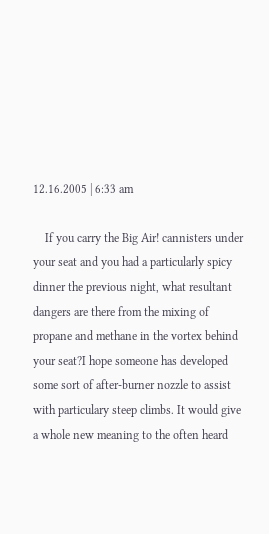12.16.2005 | 6:33 am

    If you carry the Big Air! cannisters under your seat and you had a particularly spicy dinner the previous night, what resultant dangers are there from the mixing of propane and methane in the vortex behind your seat?I hope someone has developed some sort of after-burner nozzle to assist with particulary steep climbs. It would give a whole new meaning to the often heard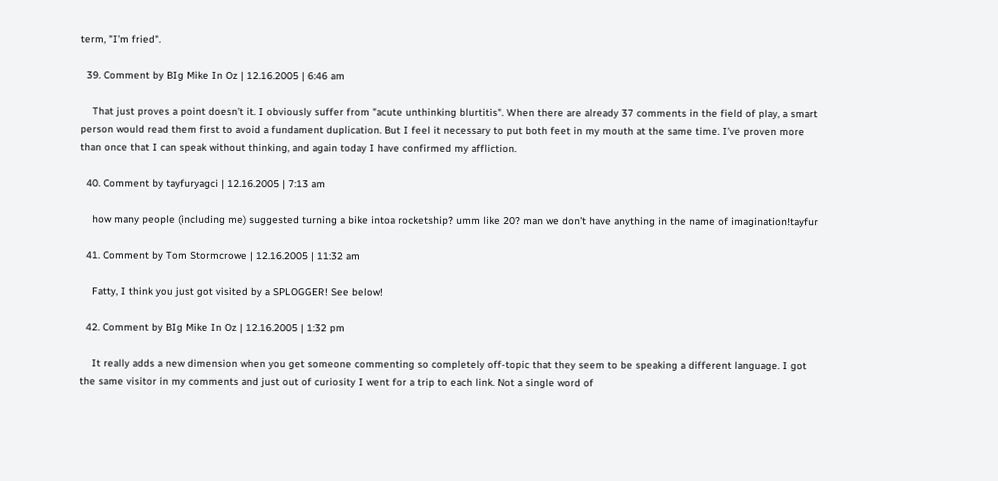term, "I’m fried".

  39. Comment by BIg Mike In Oz | 12.16.2005 | 6:46 am

    That just proves a point doesn’t it. I obviously suffer from "acute unthinking blurtitis". When there are already 37 comments in the field of play, a smart person would read them first to avoid a fundament duplication. But I feel it necessary to put both feet in my mouth at the same time. I’ve proven more than once that I can speak without thinking, and again today I have confirmed my affliction.

  40. Comment by tayfuryagci | 12.16.2005 | 7:13 am

    how many people (including me) suggested turning a bike intoa rocketship? umm like 20? man we don’t have anything in the name of imagination!tayfur

  41. Comment by Tom Stormcrowe | 12.16.2005 | 11:32 am

    Fatty, I think you just got visited by a SPLOGGER! See below!

  42. Comment by BIg Mike In Oz | 12.16.2005 | 1:32 pm

    It really adds a new dimension when you get someone commenting so completely off-topic that they seem to be speaking a different language. I got the same visitor in my comments and just out of curiosity I went for a trip to each link. Not a single word of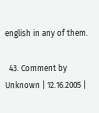english in any of them.

  43. Comment by Unknown | 12.16.2005 |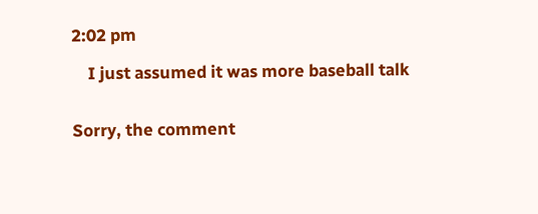2:02 pm

    I just assumed it was more baseball talk


Sorry, the comment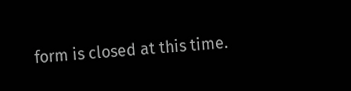form is closed at this time.